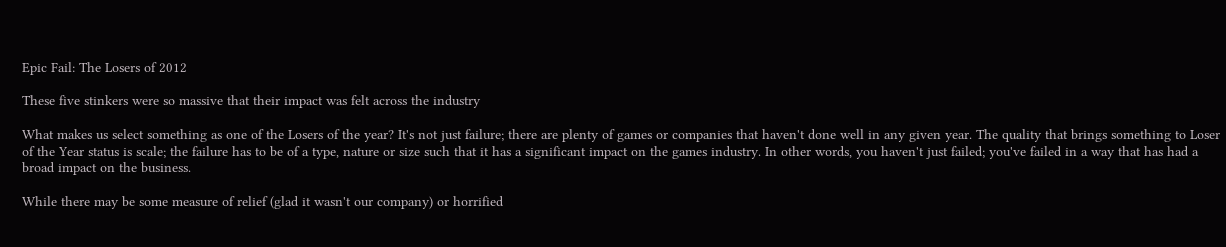Epic Fail: The Losers of 2012

These five stinkers were so massive that their impact was felt across the industry

What makes us select something as one of the Losers of the year? It's not just failure; there are plenty of games or companies that haven't done well in any given year. The quality that brings something to Loser of the Year status is scale; the failure has to be of a type, nature or size such that it has a significant impact on the games industry. In other words, you haven't just failed; you've failed in a way that has had a broad impact on the business.

While there may be some measure of relief (glad it wasn't our company) or horrified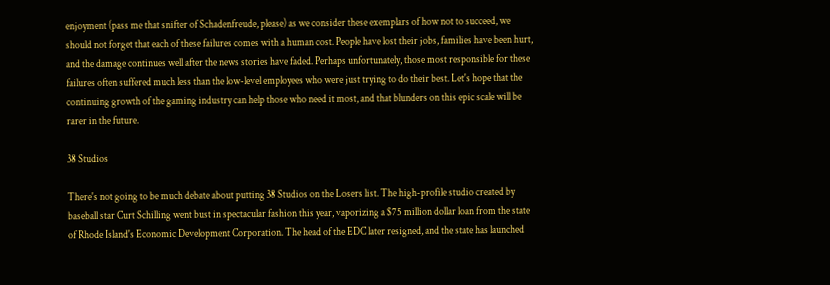enjoyment (pass me that snifter of Schadenfreude, please) as we consider these exemplars of how not to succeed, we should not forget that each of these failures comes with a human cost. People have lost their jobs, families have been hurt, and the damage continues well after the news stories have faded. Perhaps unfortunately, those most responsible for these failures often suffered much less than the low-level employees who were just trying to do their best. Let's hope that the continuing growth of the gaming industry can help those who need it most, and that blunders on this epic scale will be rarer in the future.

38 Studios

There's not going to be much debate about putting 38 Studios on the Losers list. The high-profile studio created by baseball star Curt Schilling went bust in spectacular fashion this year, vaporizing a $75 million dollar loan from the state of Rhode Island's Economic Development Corporation. The head of the EDC later resigned, and the state has launched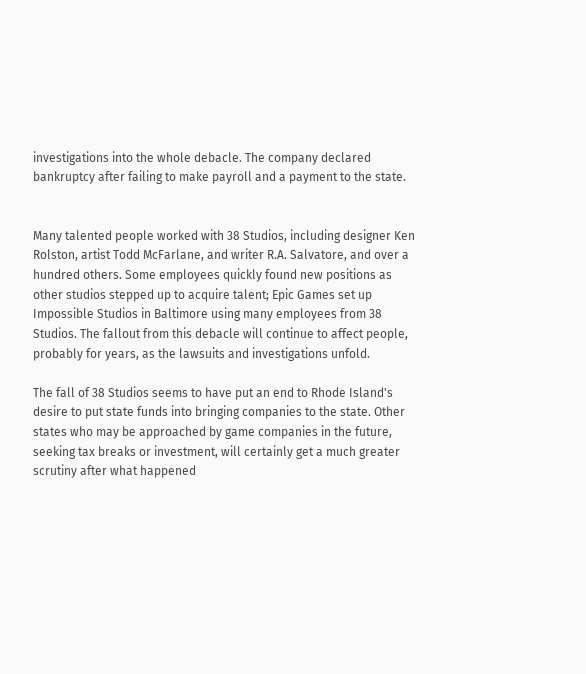investigations into the whole debacle. The company declared bankruptcy after failing to make payroll and a payment to the state.


Many talented people worked with 38 Studios, including designer Ken Rolston, artist Todd McFarlane, and writer R.A. Salvatore, and over a hundred others. Some employees quickly found new positions as other studios stepped up to acquire talent; Epic Games set up Impossible Studios in Baltimore using many employees from 38 Studios. The fallout from this debacle will continue to affect people, probably for years, as the lawsuits and investigations unfold.

The fall of 38 Studios seems to have put an end to Rhode Island's desire to put state funds into bringing companies to the state. Other states who may be approached by game companies in the future, seeking tax breaks or investment, will certainly get a much greater scrutiny after what happened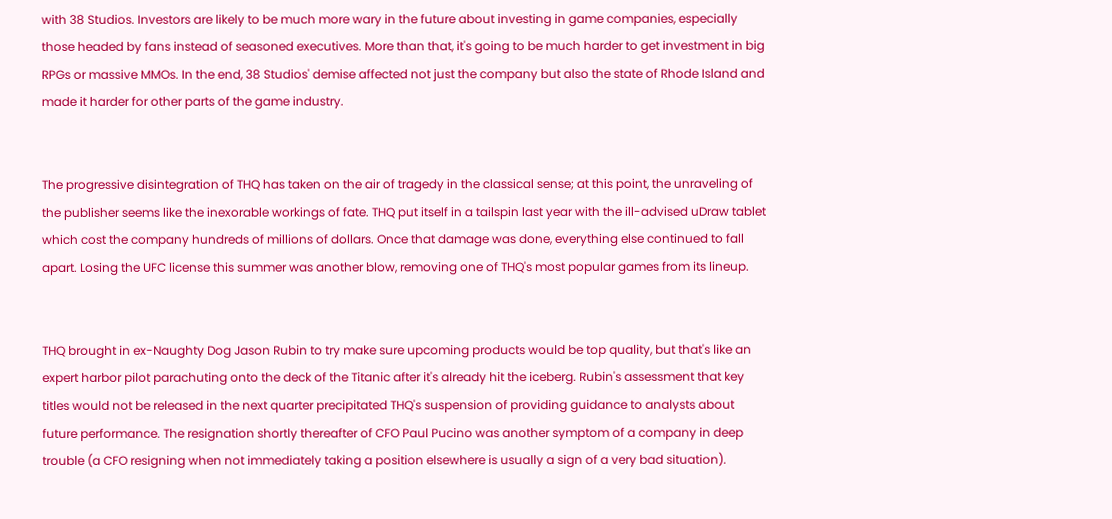with 38 Studios. Investors are likely to be much more wary in the future about investing in game companies, especially those headed by fans instead of seasoned executives. More than that, it's going to be much harder to get investment in big RPGs or massive MMOs. In the end, 38 Studios' demise affected not just the company but also the state of Rhode Island and made it harder for other parts of the game industry.


The progressive disintegration of THQ has taken on the air of tragedy in the classical sense; at this point, the unraveling of the publisher seems like the inexorable workings of fate. THQ put itself in a tailspin last year with the ill-advised uDraw tablet which cost the company hundreds of millions of dollars. Once that damage was done, everything else continued to fall apart. Losing the UFC license this summer was another blow, removing one of THQ's most popular games from its lineup.


THQ brought in ex-Naughty Dog Jason Rubin to try make sure upcoming products would be top quality, but that's like an expert harbor pilot parachuting onto the deck of the Titanic after it's already hit the iceberg. Rubin's assessment that key titles would not be released in the next quarter precipitated THQ's suspension of providing guidance to analysts about future performance. The resignation shortly thereafter of CFO Paul Pucino was another symptom of a company in deep trouble (a CFO resigning when not immediately taking a position elsewhere is usually a sign of a very bad situation).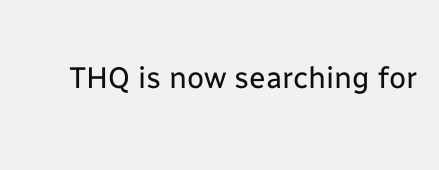THQ is now searching for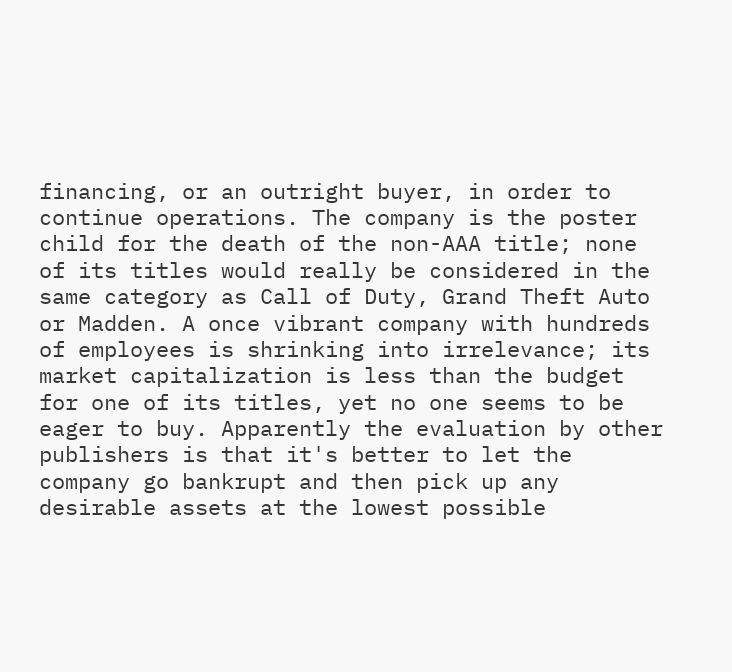financing, or an outright buyer, in order to continue operations. The company is the poster child for the death of the non-AAA title; none of its titles would really be considered in the same category as Call of Duty, Grand Theft Auto or Madden. A once vibrant company with hundreds of employees is shrinking into irrelevance; its market capitalization is less than the budget for one of its titles, yet no one seems to be eager to buy. Apparently the evaluation by other publishers is that it's better to let the company go bankrupt and then pick up any desirable assets at the lowest possible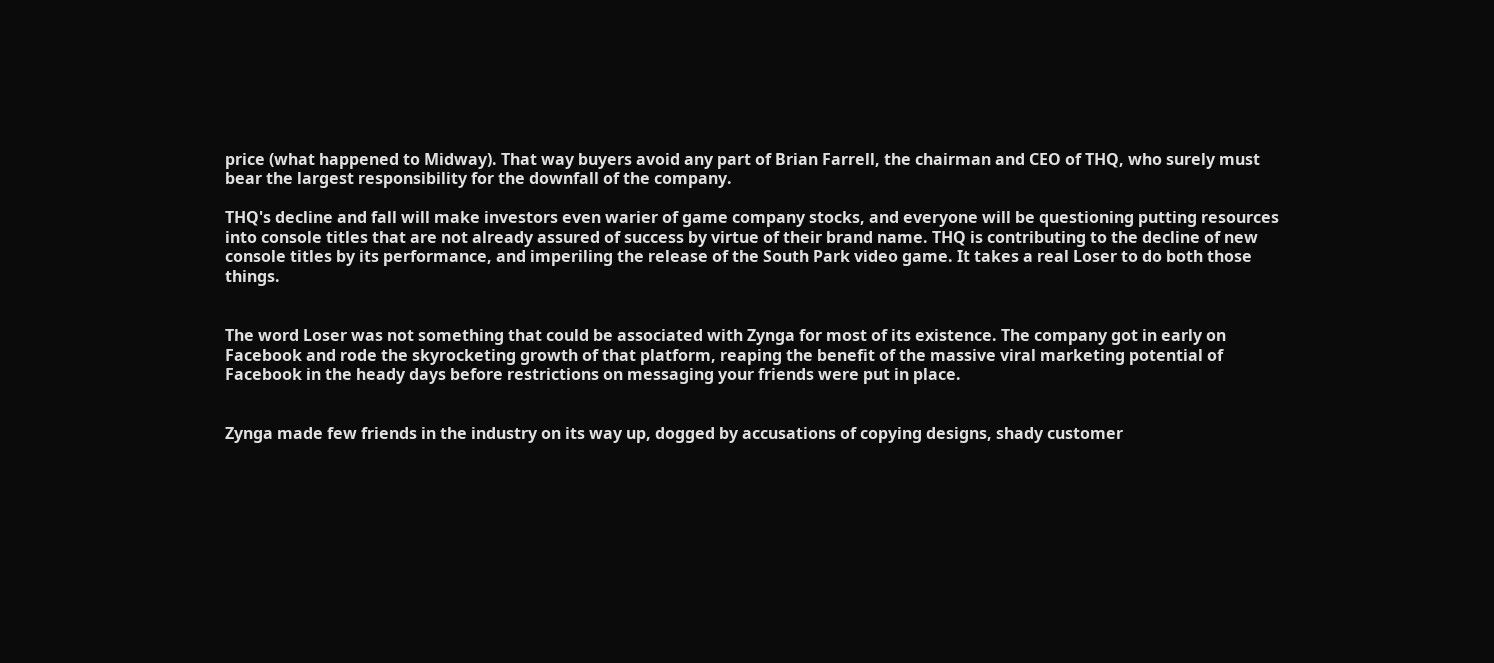price (what happened to Midway). That way buyers avoid any part of Brian Farrell, the chairman and CEO of THQ, who surely must bear the largest responsibility for the downfall of the company.

THQ's decline and fall will make investors even warier of game company stocks, and everyone will be questioning putting resources into console titles that are not already assured of success by virtue of their brand name. THQ is contributing to the decline of new console titles by its performance, and imperiling the release of the South Park video game. It takes a real Loser to do both those things.


The word Loser was not something that could be associated with Zynga for most of its existence. The company got in early on Facebook and rode the skyrocketing growth of that platform, reaping the benefit of the massive viral marketing potential of Facebook in the heady days before restrictions on messaging your friends were put in place.


Zynga made few friends in the industry on its way up, dogged by accusations of copying designs, shady customer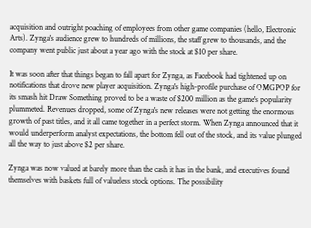acquisition and outright poaching of employees from other game companies (hello, Electronic Arts). Zynga's audience grew to hundreds of millions, the staff grew to thousands, and the company went public just about a year ago with the stock at $10 per share.

It was soon after that things began to fall apart for Zynga, as Facebook had tightened up on notifications that drove new player acquisition. Zynga's high-profile purchase of OMGPOP for its smash hit Draw Something proved to be a waste of $200 million as the game's popularity plummeted. Revenues dropped, some of Zynga's new releases were not getting the enormous growth of past titles, and it all came together in a perfect storm. When Zynga announced that it would underperform analyst expectations, the bottom fell out of the stock, and its value plunged all the way to just above $2 per share.

Zynga was now valued at barely more than the cash it has in the bank, and executives found themselves with baskets full of valueless stock options. The possibility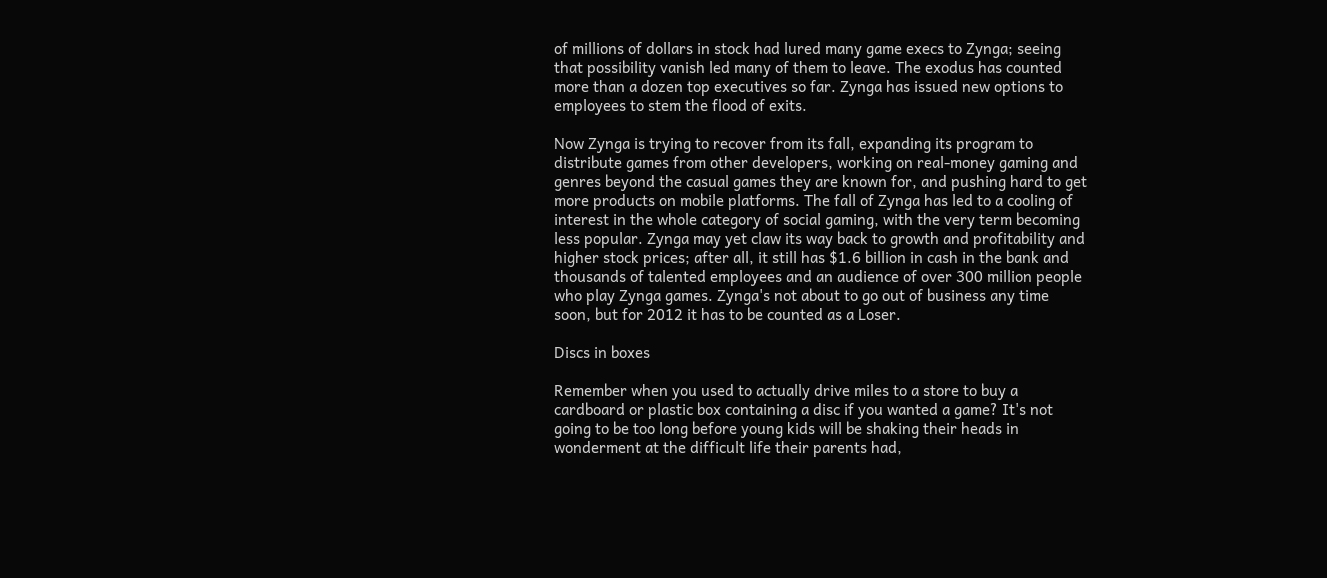of millions of dollars in stock had lured many game execs to Zynga; seeing that possibility vanish led many of them to leave. The exodus has counted more than a dozen top executives so far. Zynga has issued new options to employees to stem the flood of exits.

Now Zynga is trying to recover from its fall, expanding its program to distribute games from other developers, working on real-money gaming and genres beyond the casual games they are known for, and pushing hard to get more products on mobile platforms. The fall of Zynga has led to a cooling of interest in the whole category of social gaming, with the very term becoming less popular. Zynga may yet claw its way back to growth and profitability and higher stock prices; after all, it still has $1.6 billion in cash in the bank and thousands of talented employees and an audience of over 300 million people who play Zynga games. Zynga's not about to go out of business any time soon, but for 2012 it has to be counted as a Loser.

Discs in boxes

Remember when you used to actually drive miles to a store to buy a cardboard or plastic box containing a disc if you wanted a game? It's not going to be too long before young kids will be shaking their heads in wonderment at the difficult life their parents had,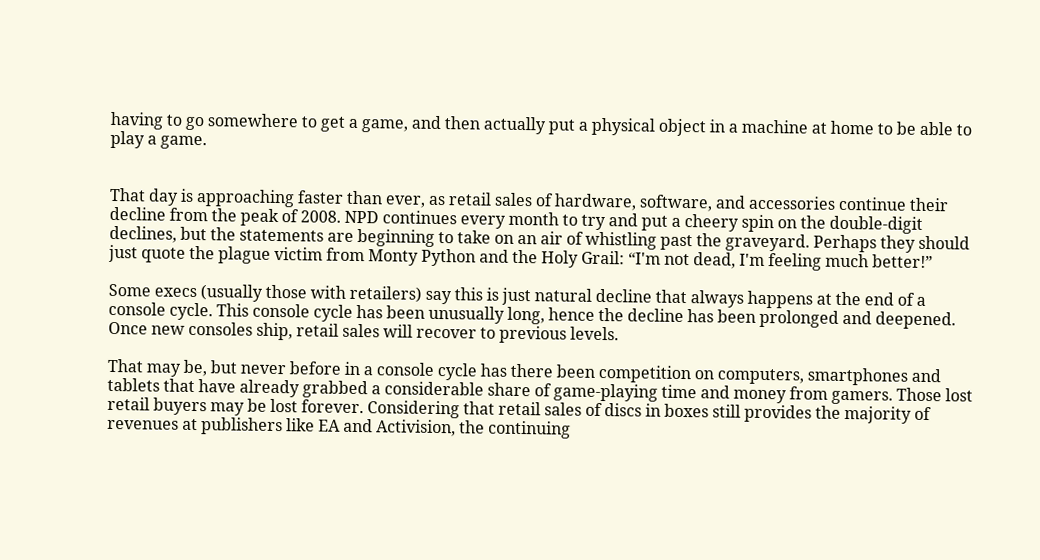having to go somewhere to get a game, and then actually put a physical object in a machine at home to be able to play a game.


That day is approaching faster than ever, as retail sales of hardware, software, and accessories continue their decline from the peak of 2008. NPD continues every month to try and put a cheery spin on the double-digit declines, but the statements are beginning to take on an air of whistling past the graveyard. Perhaps they should just quote the plague victim from Monty Python and the Holy Grail: “I'm not dead, I'm feeling much better!”

Some execs (usually those with retailers) say this is just natural decline that always happens at the end of a console cycle. This console cycle has been unusually long, hence the decline has been prolonged and deepened. Once new consoles ship, retail sales will recover to previous levels.

That may be, but never before in a console cycle has there been competition on computers, smartphones and tablets that have already grabbed a considerable share of game-playing time and money from gamers. Those lost retail buyers may be lost forever. Considering that retail sales of discs in boxes still provides the majority of revenues at publishers like EA and Activision, the continuing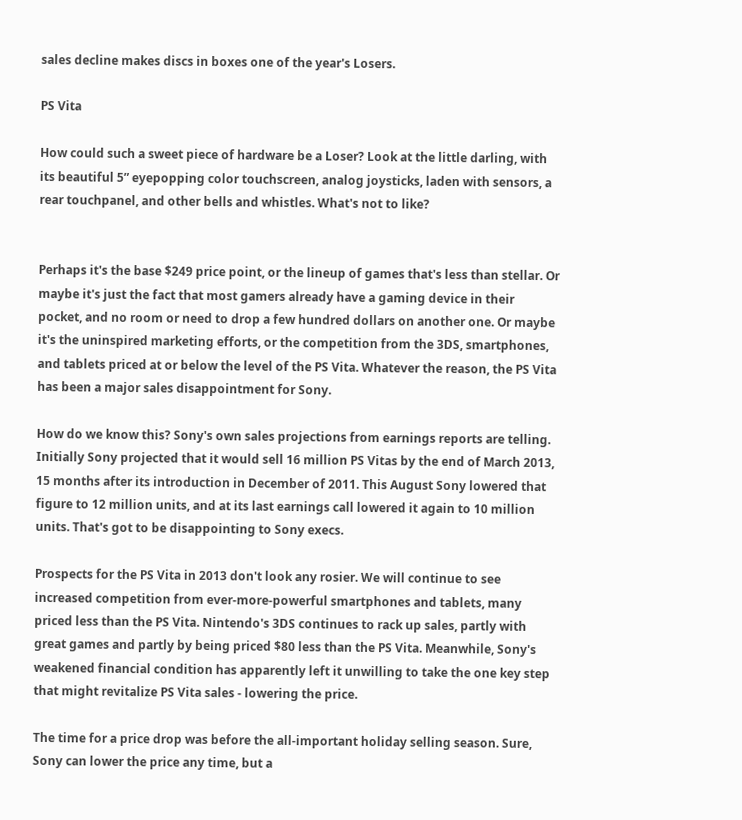sales decline makes discs in boxes one of the year's Losers.

PS Vita

How could such a sweet piece of hardware be a Loser? Look at the little darling, with its beautiful 5” eyepopping color touchscreen, analog joysticks, laden with sensors, a rear touchpanel, and other bells and whistles. What's not to like?


Perhaps it's the base $249 price point, or the lineup of games that's less than stellar. Or maybe it's just the fact that most gamers already have a gaming device in their pocket, and no room or need to drop a few hundred dollars on another one. Or maybe it's the uninspired marketing efforts, or the competition from the 3DS, smartphones, and tablets priced at or below the level of the PS Vita. Whatever the reason, the PS Vita has been a major sales disappointment for Sony.

How do we know this? Sony's own sales projections from earnings reports are telling. Initially Sony projected that it would sell 16 million PS Vitas by the end of March 2013, 15 months after its introduction in December of 2011. This August Sony lowered that figure to 12 million units, and at its last earnings call lowered it again to 10 million units. That's got to be disappointing to Sony execs.

Prospects for the PS Vita in 2013 don't look any rosier. We will continue to see increased competition from ever-more-powerful smartphones and tablets, many priced less than the PS Vita. Nintendo's 3DS continues to rack up sales, partly with great games and partly by being priced $80 less than the PS Vita. Meanwhile, Sony's weakened financial condition has apparently left it unwilling to take the one key step that might revitalize PS Vita sales - lowering the price.

The time for a price drop was before the all-important holiday selling season. Sure, Sony can lower the price any time, but a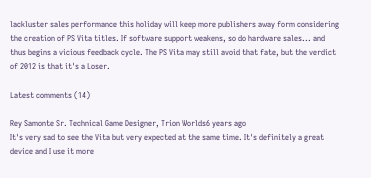lackluster sales performance this holiday will keep more publishers away form considering the creation of PS Vita titles. If software support weakens, so do hardware sales... and thus begins a vicious feedback cycle. The PS Vita may still avoid that fate, but the verdict of 2012 is that it's a Loser.

Latest comments (14)

Rey Samonte Sr. Technical Game Designer, Trion Worlds6 years ago
It's very sad to see the Vita but very expected at the same time. It's definitely a great device and I use it more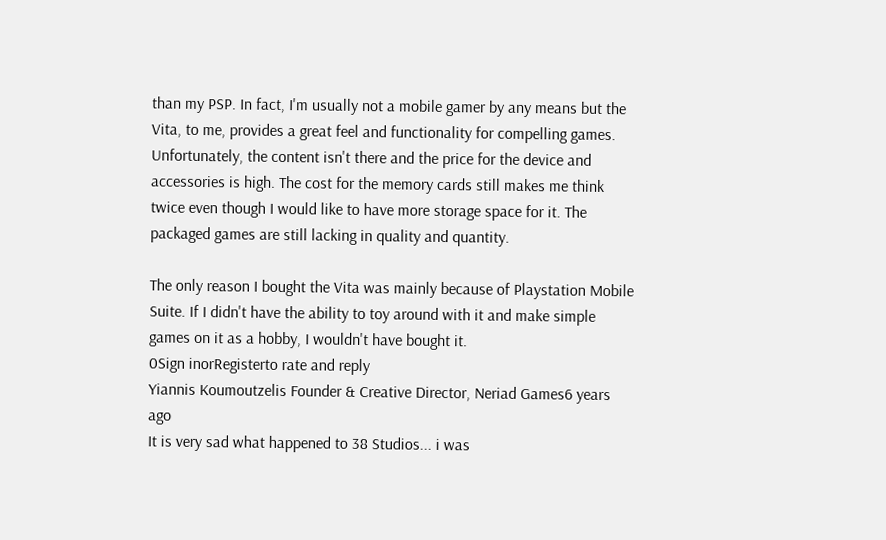than my PSP. In fact, I'm usually not a mobile gamer by any means but the Vita, to me, provides a great feel and functionality for compelling games. Unfortunately, the content isn't there and the price for the device and accessories is high. The cost for the memory cards still makes me think twice even though I would like to have more storage space for it. The packaged games are still lacking in quality and quantity.

The only reason I bought the Vita was mainly because of Playstation Mobile Suite. If I didn't have the ability to toy around with it and make simple games on it as a hobby, I wouldn't have bought it.
0Sign inorRegisterto rate and reply
Yiannis Koumoutzelis Founder & Creative Director, Neriad Games6 years ago
It is very sad what happened to 38 Studios... i was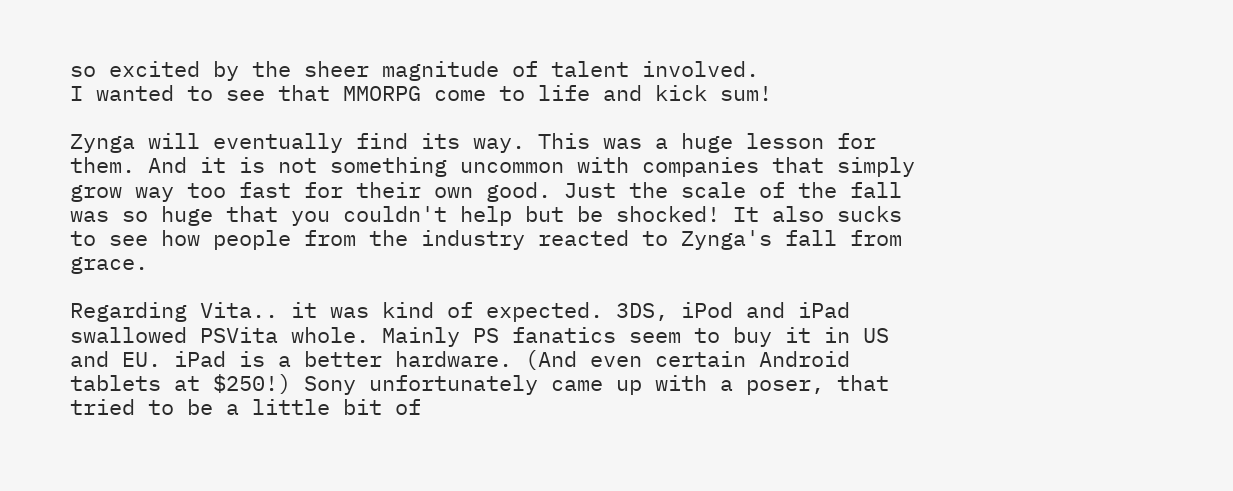so excited by the sheer magnitude of talent involved.
I wanted to see that MMORPG come to life and kick sum!

Zynga will eventually find its way. This was a huge lesson for them. And it is not something uncommon with companies that simply grow way too fast for their own good. Just the scale of the fall was so huge that you couldn't help but be shocked! It also sucks to see how people from the industry reacted to Zynga's fall from grace.

Regarding Vita.. it was kind of expected. 3DS, iPod and iPad swallowed PSVita whole. Mainly PS fanatics seem to buy it in US and EU. iPad is a better hardware. (And even certain Android tablets at $250!) Sony unfortunately came up with a poser, that tried to be a little bit of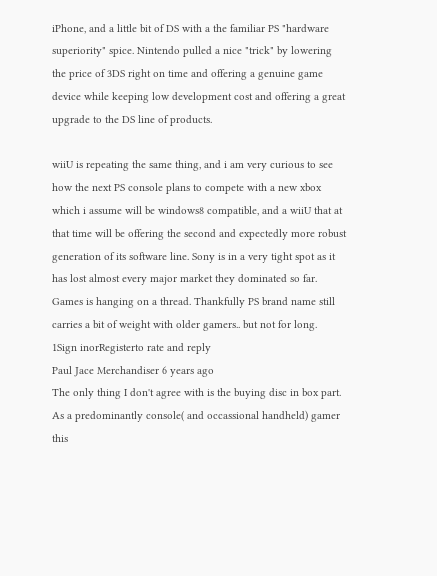iPhone, and a little bit of DS with a the familiar PS "hardware superiority" spice. Nintendo pulled a nice "trick" by lowering the price of 3DS right on time and offering a genuine game device while keeping low development cost and offering a great upgrade to the DS line of products.

wiiU is repeating the same thing, and i am very curious to see how the next PS console plans to compete with a new xbox which i assume will be windows8 compatible, and a wiiU that at that time will be offering the second and expectedly more robust generation of its software line. Sony is in a very tight spot as it has lost almost every major market they dominated so far. Games is hanging on a thread. Thankfully PS brand name still carries a bit of weight with older gamers.. but not for long.
1Sign inorRegisterto rate and reply
Paul Jace Merchandiser 6 years ago
The only thing I don't agree with is the buying disc in box part. As a predominantly console( and occassional handheld) gamer this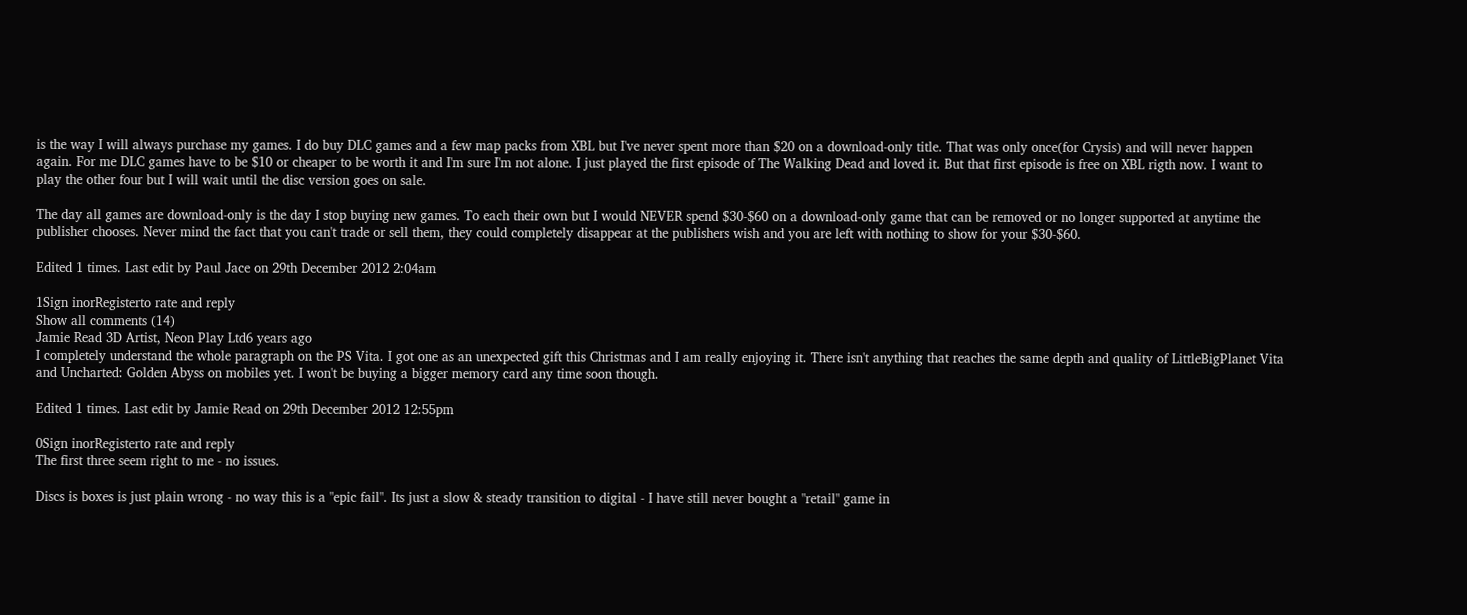is the way I will always purchase my games. I do buy DLC games and a few map packs from XBL but I've never spent more than $20 on a download-only title. That was only once(for Crysis) and will never happen again. For me DLC games have to be $10 or cheaper to be worth it and I'm sure I'm not alone. I just played the first episode of The Walking Dead and loved it. But that first episode is free on XBL rigth now. I want to play the other four but I will wait until the disc version goes on sale.

The day all games are download-only is the day I stop buying new games. To each their own but I would NEVER spend $30-$60 on a download-only game that can be removed or no longer supported at anytime the publisher chooses. Never mind the fact that you can't trade or sell them, they could completely disappear at the publishers wish and you are left with nothing to show for your $30-$60.

Edited 1 times. Last edit by Paul Jace on 29th December 2012 2:04am

1Sign inorRegisterto rate and reply
Show all comments (14)
Jamie Read 3D Artist, Neon Play Ltd6 years ago
I completely understand the whole paragraph on the PS Vita. I got one as an unexpected gift this Christmas and I am really enjoying it. There isn't anything that reaches the same depth and quality of LittleBigPlanet Vita and Uncharted: Golden Abyss on mobiles yet. I won't be buying a bigger memory card any time soon though.

Edited 1 times. Last edit by Jamie Read on 29th December 2012 12:55pm

0Sign inorRegisterto rate and reply
The first three seem right to me - no issues.

Discs is boxes is just plain wrong - no way this is a "epic fail". Its just a slow & steady transition to digital - I have still never bought a "retail" game in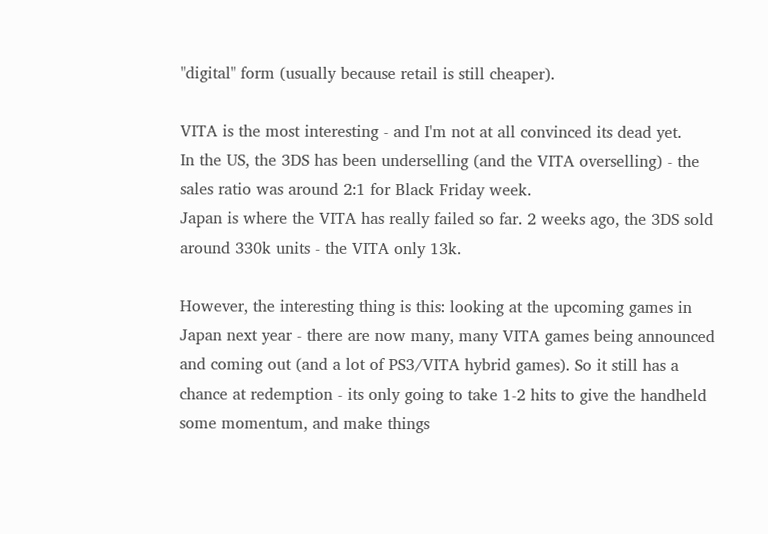"digital" form (usually because retail is still cheaper).

VITA is the most interesting - and I'm not at all convinced its dead yet.
In the US, the 3DS has been underselling (and the VITA overselling) - the sales ratio was around 2:1 for Black Friday week.
Japan is where the VITA has really failed so far. 2 weeks ago, the 3DS sold around 330k units - the VITA only 13k.

However, the interesting thing is this: looking at the upcoming games in Japan next year - there are now many, many VITA games being announced and coming out (and a lot of PS3/VITA hybrid games). So it still has a chance at redemption - its only going to take 1-2 hits to give the handheld some momentum, and make things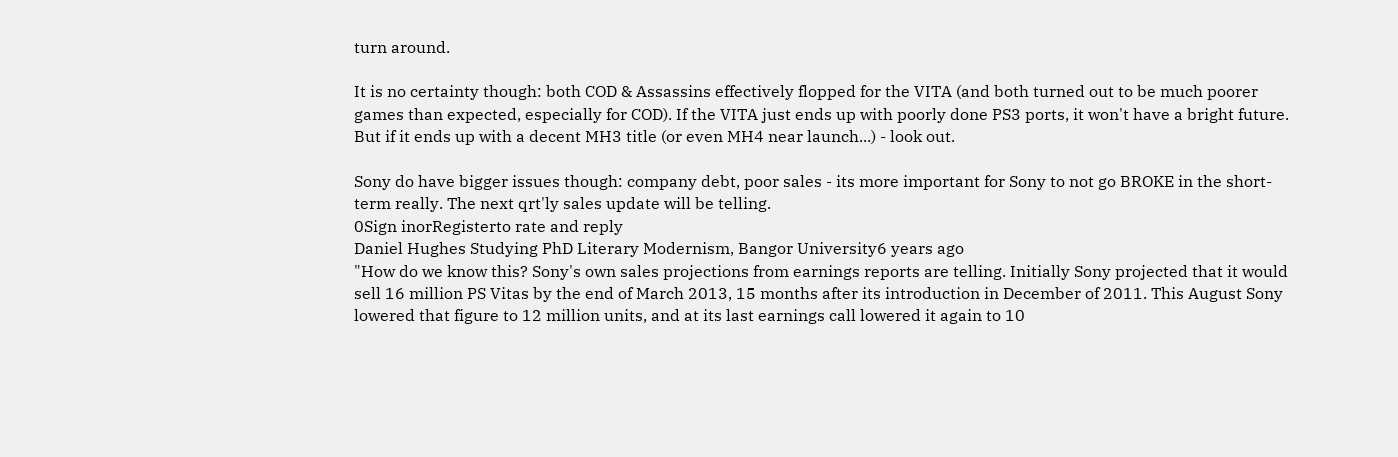turn around.

It is no certainty though: both COD & Assassins effectively flopped for the VITA (and both turned out to be much poorer games than expected, especially for COD). If the VITA just ends up with poorly done PS3 ports, it won't have a bright future. But if it ends up with a decent MH3 title (or even MH4 near launch...) - look out.

Sony do have bigger issues though: company debt, poor sales - its more important for Sony to not go BROKE in the short-term really. The next qrt'ly sales update will be telling.
0Sign inorRegisterto rate and reply
Daniel Hughes Studying PhD Literary Modernism, Bangor University6 years ago
"How do we know this? Sony's own sales projections from earnings reports are telling. Initially Sony projected that it would sell 16 million PS Vitas by the end of March 2013, 15 months after its introduction in December of 2011. This August Sony lowered that figure to 12 million units, and at its last earnings call lowered it again to 10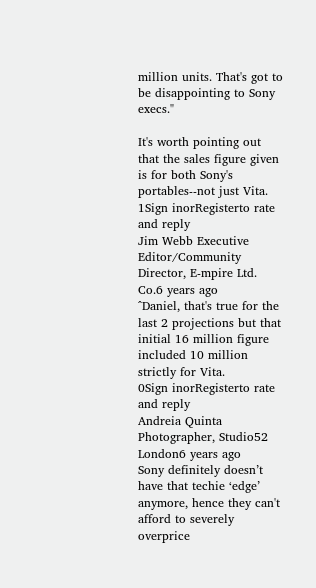million units. That's got to be disappointing to Sony execs."

It's worth pointing out that the sales figure given is for both Sony's portables--not just Vita.
1Sign inorRegisterto rate and reply
Jim Webb Executive Editor/Community Director, E-mpire Ltd. Co.6 years ago
^Daniel, that's true for the last 2 projections but that initial 16 million figure included 10 million strictly for Vita.
0Sign inorRegisterto rate and reply
Andreia Quinta Photographer, Studio52 London6 years ago
Sony definitely doesn’t have that techie ‘edge’ anymore, hence they can't afford to severely overprice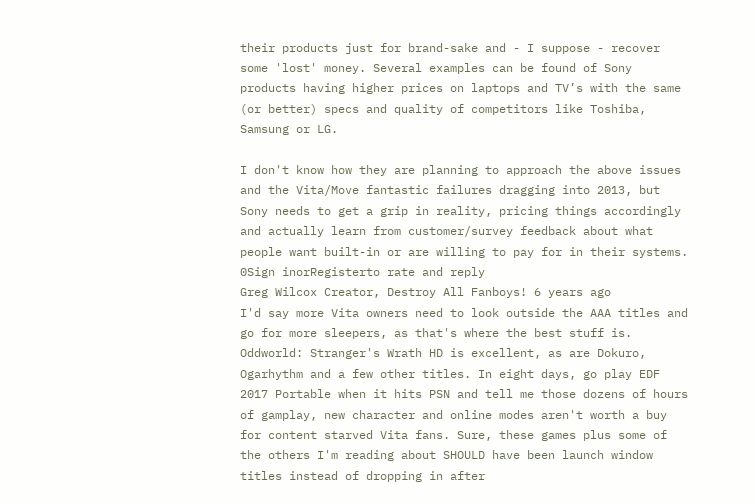their products just for brand-sake and - I suppose - recover some 'lost' money. Several examples can be found of Sony products having higher prices on laptops and TV’s with the same (or better) specs and quality of competitors like Toshiba, Samsung or LG.

I don't know how they are planning to approach the above issues and the Vita/Move fantastic failures dragging into 2013, but Sony needs to get a grip in reality, pricing things accordingly and actually learn from customer/survey feedback about what people want built-in or are willing to pay for in their systems.
0Sign inorRegisterto rate and reply
Greg Wilcox Creator, Destroy All Fanboys! 6 years ago
I'd say more Vita owners need to look outside the AAA titles and go for more sleepers, as that's where the best stuff is. Oddworld: Stranger's Wrath HD is excellent, as are Dokuro, Ogarhythm and a few other titles. In eight days, go play EDF 2017 Portable when it hits PSN and tell me those dozens of hours of gamplay, new character and online modes aren't worth a buy for content starved Vita fans. Sure, these games plus some of the others I'm reading about SHOULD have been launch window titles instead of dropping in after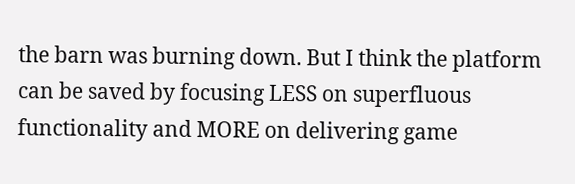the barn was burning down. But I think the platform can be saved by focusing LESS on superfluous functionality and MORE on delivering game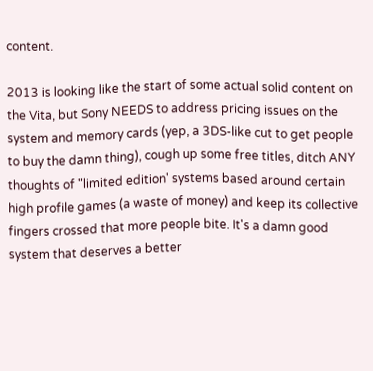content.

2013 is looking like the start of some actual solid content on the Vita, but Sony NEEDS to address pricing issues on the system and memory cards (yep, a 3DS-like cut to get people to buy the damn thing), cough up some free titles, ditch ANY thoughts of "limited edition' systems based around certain high profile games (a waste of money) and keep its collective fingers crossed that more people bite. It's a damn good system that deserves a better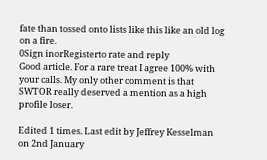fate than tossed onto lists like this like an old log on a fire.
0Sign inorRegisterto rate and reply
Good article. For a rare treat I agree 100% with your calls. My only other comment is that SWTOR really deserved a mention as a high profile loser.

Edited 1 times. Last edit by Jeffrey Kesselman on 2nd January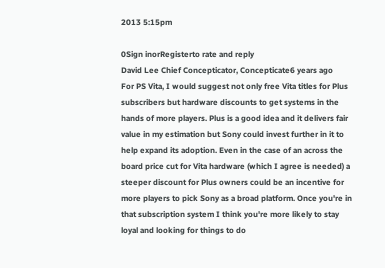2013 5:15pm

0Sign inorRegisterto rate and reply
David Lee Chief Concepticator, Concepticate6 years ago
For PS Vita, I would suggest not only free Vita titles for Plus subscribers but hardware discounts to get systems in the hands of more players. Plus is a good idea and it delivers fair value in my estimation but Sony could invest further in it to help expand its adoption. Even in the case of an across the board price cut for Vita hardware (which I agree is needed) a steeper discount for Plus owners could be an incentive for more players to pick Sony as a broad platform. Once you're in that subscription system I think you're more likely to stay loyal and looking for things to do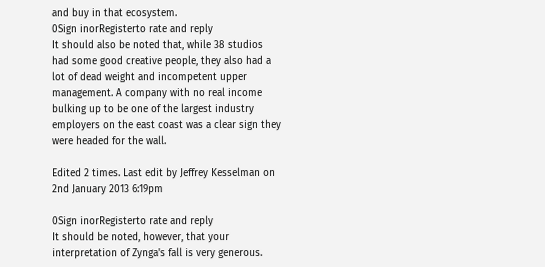and buy in that ecosystem.
0Sign inorRegisterto rate and reply
It should also be noted that, while 38 studios had some good creative people, they also had a lot of dead weight and incompetent upper management. A company with no real income bulking up to be one of the largest industry employers on the east coast was a clear sign they were headed for the wall.

Edited 2 times. Last edit by Jeffrey Kesselman on 2nd January 2013 6:19pm

0Sign inorRegisterto rate and reply
It should be noted, however, that your interpretation of Zynga's fall is very generous.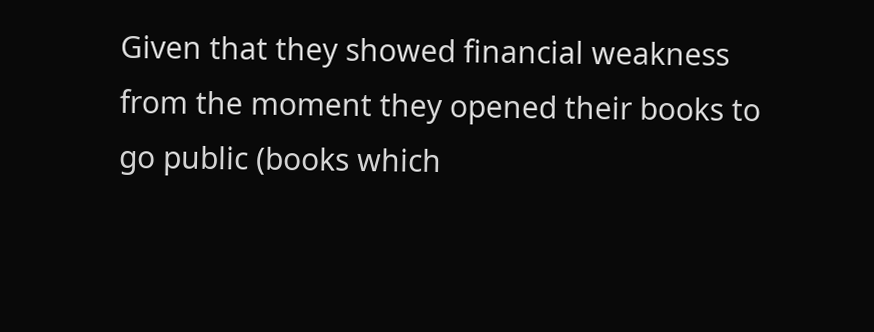Given that they showed financial weakness from the moment they opened their books to go public (books which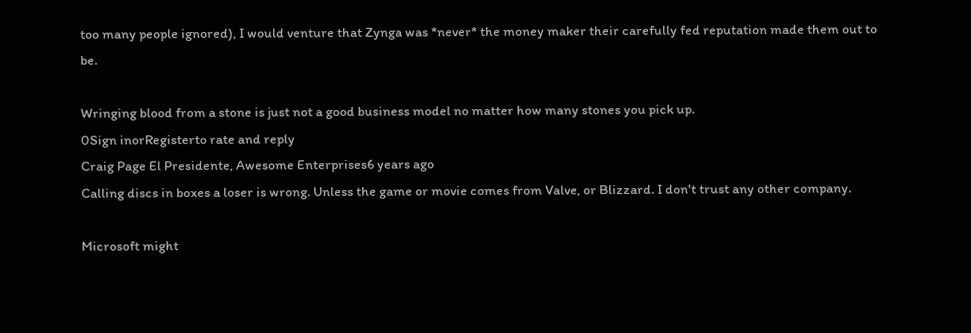too many people ignored), I would venture that Zynga was *never* the money maker their carefully fed reputation made them out to be.

Wringing blood from a stone is just not a good business model no matter how many stones you pick up.
0Sign inorRegisterto rate and reply
Craig Page El Presidente, Awesome Enterprises6 years ago
Calling discs in boxes a loser is wrong. Unless the game or movie comes from Valve, or Blizzard. I don't trust any other company.

Microsoft might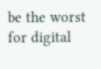be the worst for digital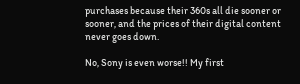purchases because their 360s all die sooner or sooner, and the prices of their digital content never goes down.

No, Sony is even worse!! My first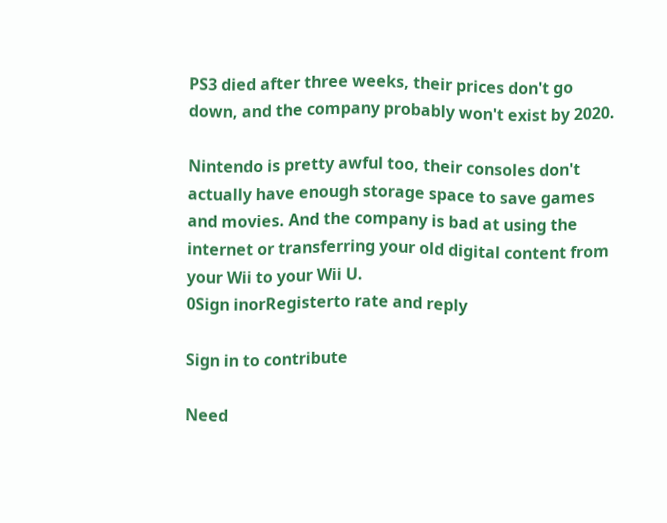PS3 died after three weeks, their prices don't go down, and the company probably won't exist by 2020.

Nintendo is pretty awful too, their consoles don't actually have enough storage space to save games and movies. And the company is bad at using the internet or transferring your old digital content from your Wii to your Wii U.
0Sign inorRegisterto rate and reply

Sign in to contribute

Need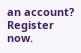an account? Register now.